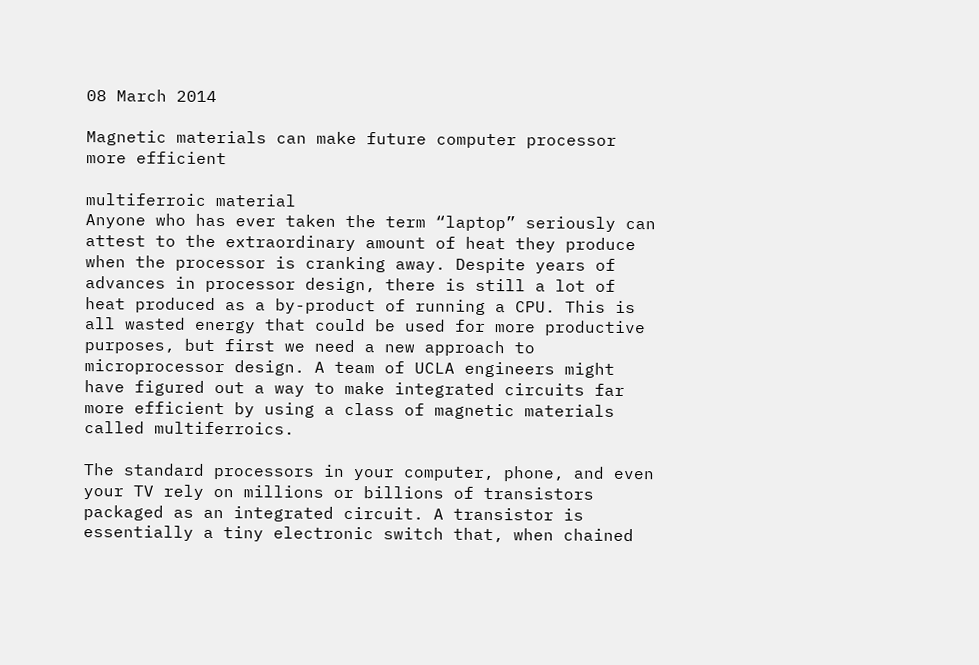08 March 2014

Magnetic materials can make future computer processor more efficient

multiferroic material
Anyone who has ever taken the term “laptop” seriously can attest to the extraordinary amount of heat they produce when the processor is cranking away. Despite years of advances in processor design, there is still a lot of heat produced as a by-product of running a CPU. This is all wasted energy that could be used for more productive purposes, but first we need a new approach to microprocessor design. A team of UCLA engineers might have figured out a way to make integrated circuits far more efficient by using a class of magnetic materials called multiferroics.

The standard processors in your computer, phone, and even your TV rely on millions or billions of transistors packaged as an integrated circuit. A transistor is essentially a tiny electronic switch that, when chained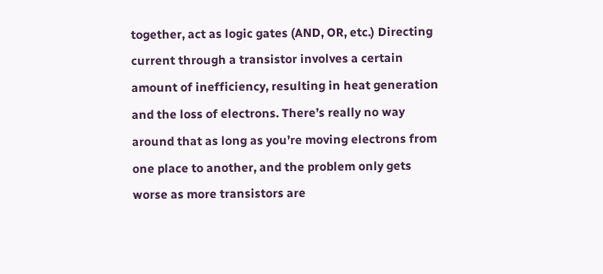together, act as logic gates (AND, OR, etc.) Directing current through a transistor involves a certain amount of inefficiency, resulting in heat generation and the loss of electrons. There’s really no way around that as long as you’re moving electrons from one place to another, and the problem only gets worse as more transistors are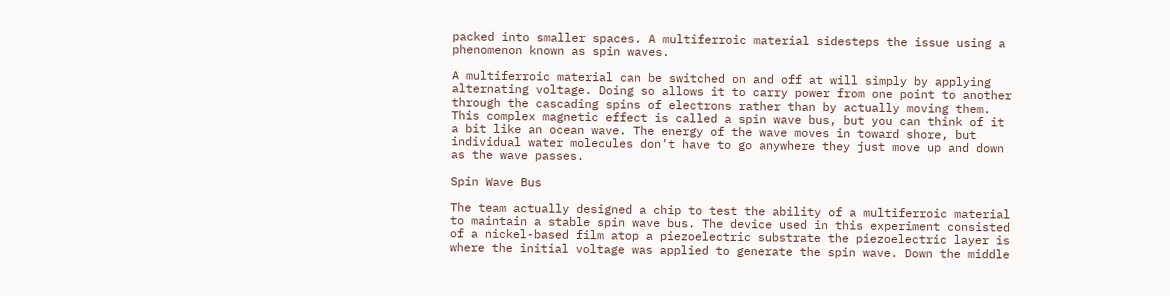packed into smaller spaces. A multiferroic material sidesteps the issue using a phenomenon known as spin waves.

A multiferroic material can be switched on and off at will simply by applying alternating voltage. Doing so allows it to carry power from one point to another through the cascading spins of electrons rather than by actually moving them. This complex magnetic effect is called a spin wave bus, but you can think of it a bit like an ocean wave. The energy of the wave moves in toward shore, but individual water molecules don’t have to go anywhere they just move up and down as the wave passes.

Spin Wave Bus

The team actually designed a chip to test the ability of a multiferroic material to maintain a stable spin wave bus. The device used in this experiment consisted of a nickel-based film atop a piezoelectric substrate the piezoelectric layer is where the initial voltage was applied to generate the spin wave. Down the middle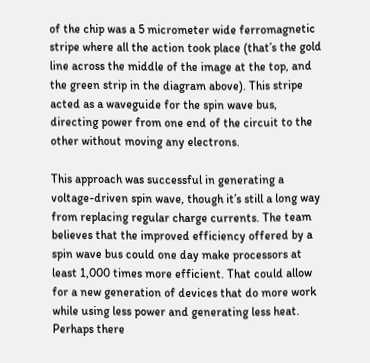of the chip was a 5 micrometer wide ferromagnetic stripe where all the action took place (that’s the gold line across the middle of the image at the top, and the green strip in the diagram above). This stripe acted as a waveguide for the spin wave bus, directing power from one end of the circuit to the other without moving any electrons.

This approach was successful in generating a voltage-driven spin wave, though it’s still a long way from replacing regular charge currents. The team believes that the improved efficiency offered by a spin wave bus could one day make processors at least 1,000 times more efficient. That could allow for a new generation of devices that do more work while using less power and generating less heat. Perhaps there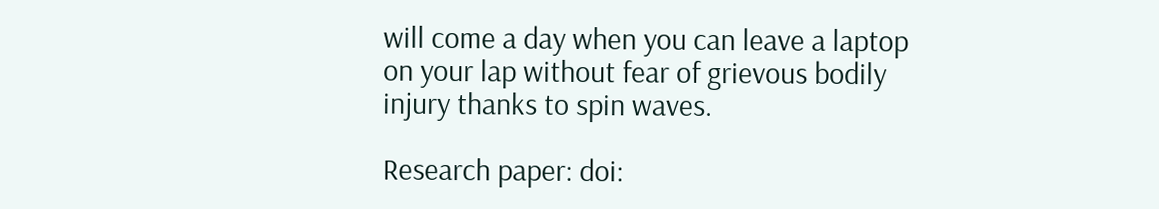will come a day when you can leave a laptop on your lap without fear of grievous bodily injury thanks to spin waves.

Research paper: doi: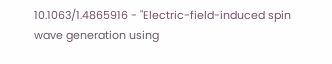10.1063/1.4865916 - "Electric-field-induced spin wave generation using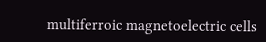multiferroic magnetoelectric cells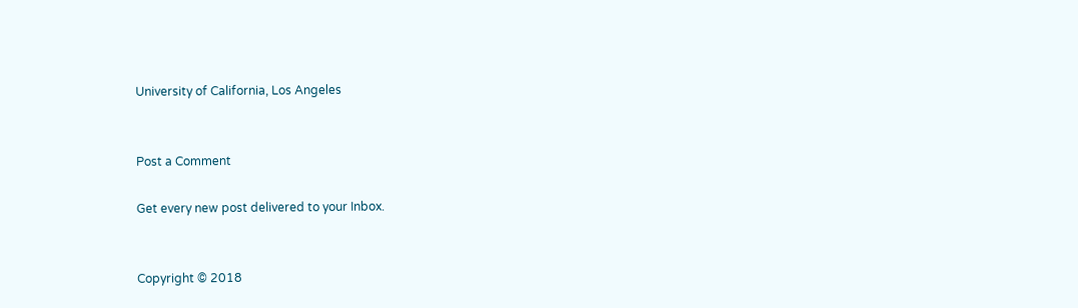University of California, Los Angeles


Post a Comment

Get every new post delivered to your Inbox.


Copyright © 2018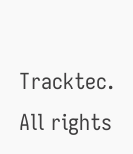Tracktec. All rights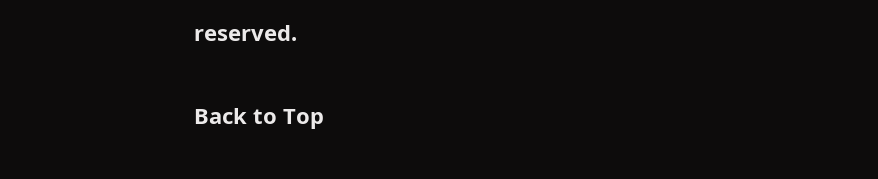reserved.

Back to Top